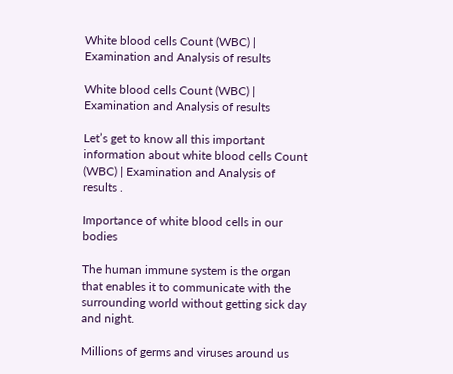White blood cells Count (WBC) | Examination and Analysis of results

White blood cells Count (WBC) | Examination and Analysis of results

Let’s get to know all this important information about white blood cells Count (WBC) | Examination and Analysis of results .

Importance of white blood cells in our bodies

The human immune system is the organ that enables it to communicate with the surrounding world without getting sick day and night.

Millions of germs and viruses around us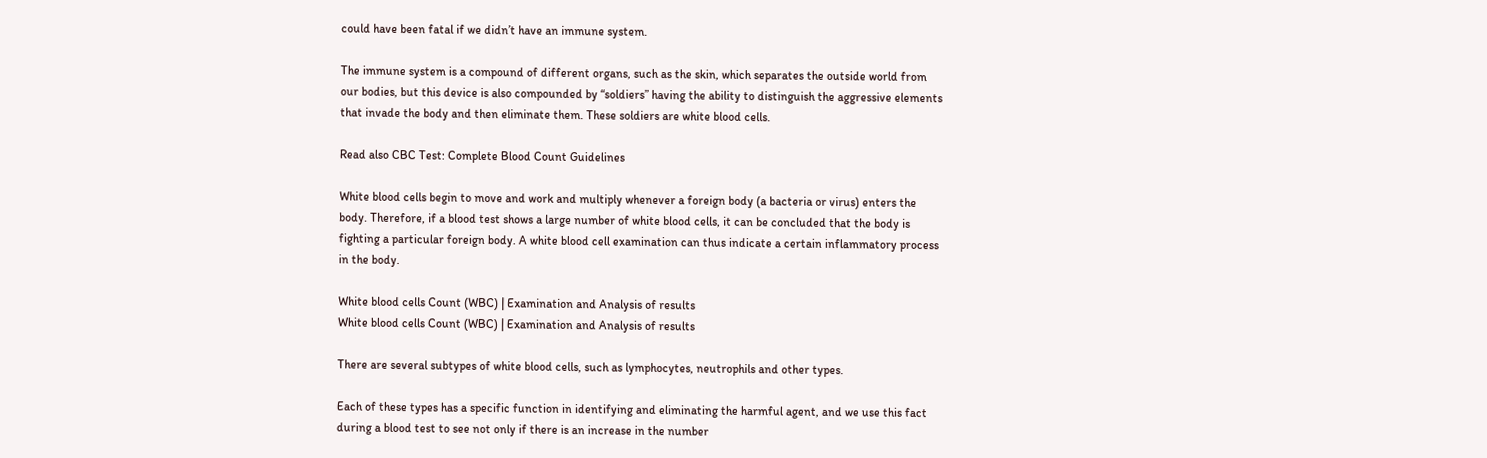could have been fatal if we didn’t have an immune system.

The immune system is a compound of different organs, such as the skin, which separates the outside world from our bodies, but this device is also compounded by “soldiers” having the ability to distinguish the aggressive elements that invade the body and then eliminate them. These soldiers are white blood cells.

Read also CBC Test: Complete Blood Count Guidelines

White blood cells begin to move and work and multiply whenever a foreign body (a bacteria or virus) enters the body. Therefore, if a blood test shows a large number of white blood cells, it can be concluded that the body is fighting a particular foreign body. A white blood cell examination can thus indicate a certain inflammatory process in the body.

White blood cells Count (WBC) | Examination and Analysis of results
White blood cells Count (WBC) | Examination and Analysis of results

There are several subtypes of white blood cells, such as lymphocytes, neutrophils and other types.

Each of these types has a specific function in identifying and eliminating the harmful agent, and we use this fact during a blood test to see not only if there is an increase in the number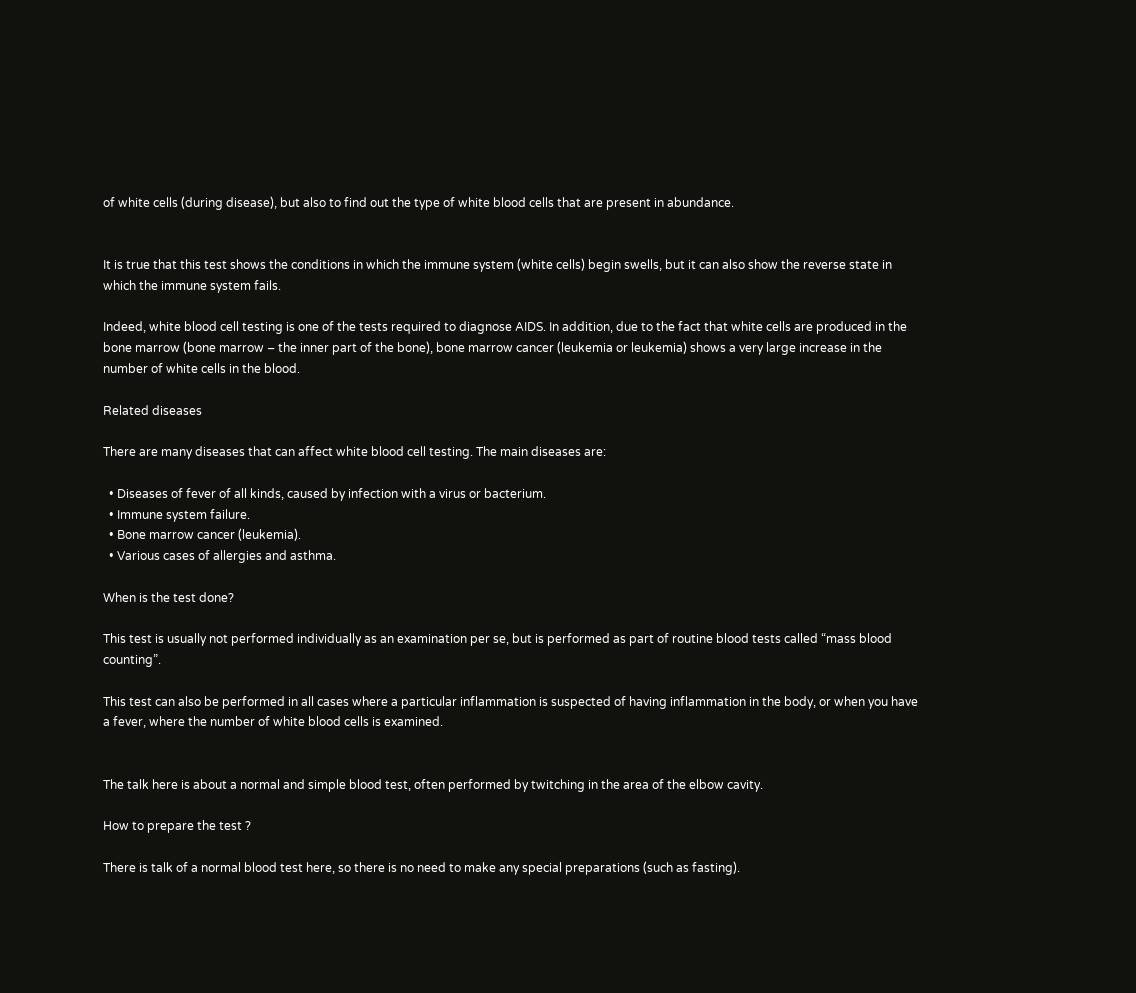of white cells (during disease), but also to find out the type of white blood cells that are present in abundance.


It is true that this test shows the conditions in which the immune system (white cells) begin swells, but it can also show the reverse state in which the immune system fails.

Indeed, white blood cell testing is one of the tests required to diagnose AIDS. In addition, due to the fact that white cells are produced in the bone marrow (bone marrow – the inner part of the bone), bone marrow cancer (leukemia or leukemia) shows a very large increase in the number of white cells in the blood.

Related diseases

There are many diseases that can affect white blood cell testing. The main diseases are:

  • Diseases of fever of all kinds, caused by infection with a virus or bacterium.
  • Immune system failure.
  • Bone marrow cancer (leukemia).
  • Various cases of allergies and asthma.

When is the test done?

This test is usually not performed individually as an examination per se, but is performed as part of routine blood tests called “mass blood counting”.

This test can also be performed in all cases where a particular inflammation is suspected of having inflammation in the body, or when you have a fever, where the number of white blood cells is examined.


The talk here is about a normal and simple blood test, often performed by twitching in the area of the elbow cavity.

How to prepare the test ?

There is talk of a normal blood test here, so there is no need to make any special preparations (such as fasting).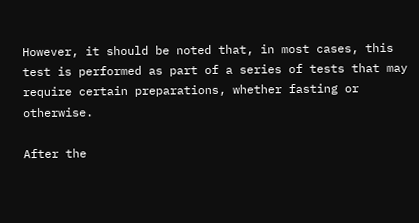However, it should be noted that, in most cases, this test is performed as part of a series of tests that may require certain preparations, whether fasting or otherwise.

After the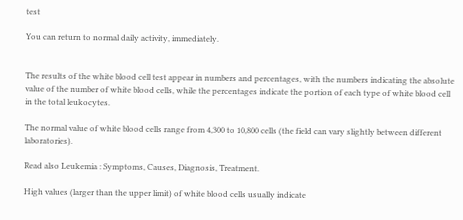test

You can return to normal daily activity, immediately.


The results of the white blood cell test appear in numbers and percentages, with the numbers indicating the absolute value of the number of white blood cells, while the percentages indicate the portion of each type of white blood cell in the total leukocytes.

The normal value of white blood cells range from 4,300 to 10,800 cells (the field can vary slightly between different laboratories).

Read also Leukemia : Symptoms, Causes, Diagnosis, Treatment.

High values (larger than the upper limit) of white blood cells usually indicate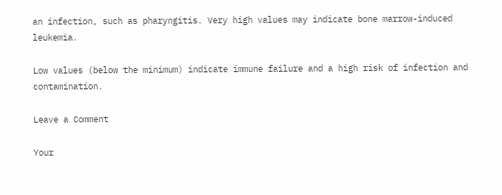an infection, such as pharyngitis. Very high values may indicate bone marrow-induced leukemia.

Low values (below the minimum) indicate immune failure and a high risk of infection and contamination.

Leave a Comment

Your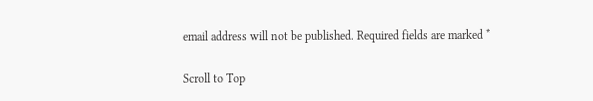email address will not be published. Required fields are marked *

Scroll to Top